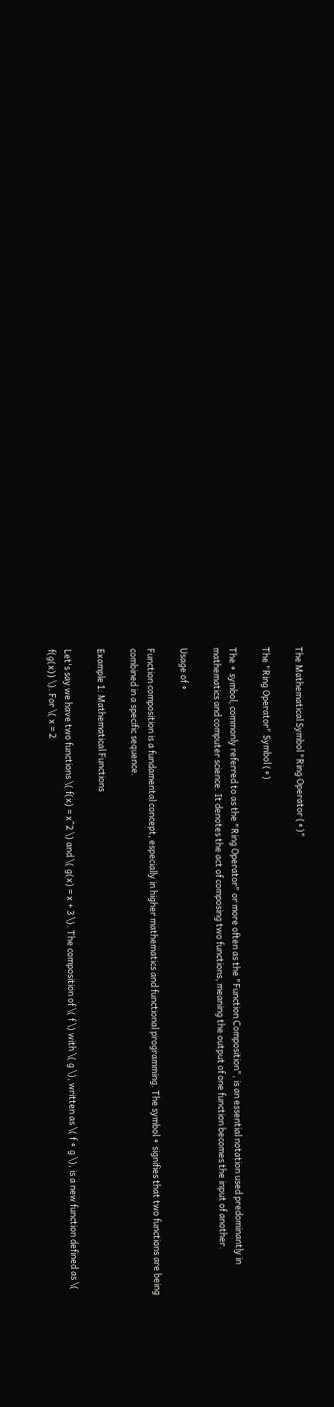The Mathematical Symbol "Ring Operator (∘)"

The "Ring Operator" Symbol (∘)

The ∘ symbol, commonly referred to as the "Ring Operator" or more often as the "Function Composition", is an essential notation used predominantly in mathematics and computer science. It denotes the act of composing two functions, meaning the output of one function becomes the input of another.

Usage of ∘

Function composition is a fundamental concept, especially in higher mathematics and functional programming. The symbol ∘ signifies that two functions are being combined in a specific sequence.

Example 1: Mathematical Functions

Let's say we have two functions \( f(x) = x^2 \) and \( g(x) = x + 3 \). The composition of \( f \) with \( g \), written as \( f ∘ g \), is a new function defined as \( f(g(x)) \). For \( x = 2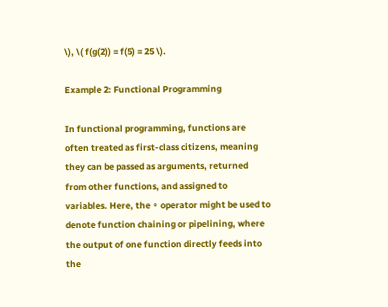\), \( f(g(2)) = f(5) = 25 \).

Example 2: Functional Programming

In functional programming, functions are often treated as first-class citizens, meaning they can be passed as arguments, returned from other functions, and assigned to variables. Here, the ∘ operator might be used to denote function chaining or pipelining, where the output of one function directly feeds into the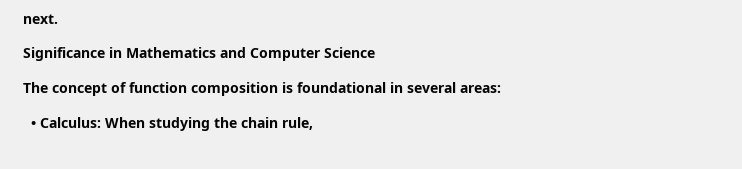next.

Significance in Mathematics and Computer Science

The concept of function composition is foundational in several areas:

  • Calculus: When studying the chain rule,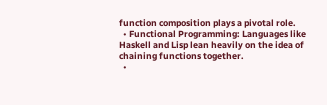function composition plays a pivotal role.
  • Functional Programming: Languages like Haskell and Lisp lean heavily on the idea of chaining functions together.
  •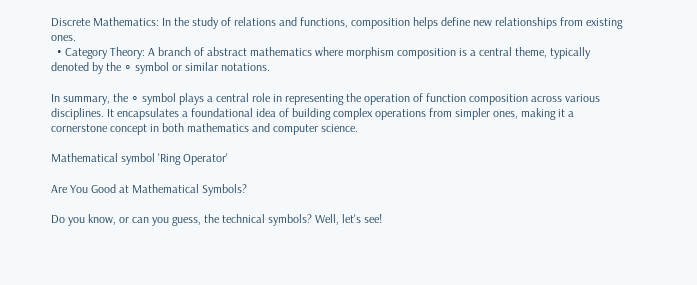Discrete Mathematics: In the study of relations and functions, composition helps define new relationships from existing ones.
  • Category Theory: A branch of abstract mathematics where morphism composition is a central theme, typically denoted by the ∘ symbol or similar notations.

In summary, the ∘ symbol plays a central role in representing the operation of function composition across various disciplines. It encapsulates a foundational idea of building complex operations from simpler ones, making it a cornerstone concept in both mathematics and computer science.

Mathematical symbol 'Ring Operator'

Are You Good at Mathematical Symbols?

Do you know, or can you guess, the technical symbols? Well, let's see!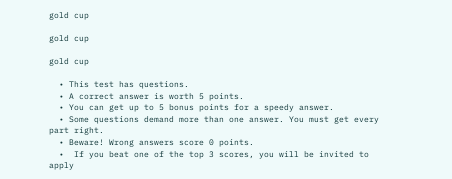gold cup

gold cup

gold cup

  • This test has questions.
  • A correct answer is worth 5 points.
  • You can get up to 5 bonus points for a speedy answer.
  • Some questions demand more than one answer. You must get every part right.
  • Beware! Wrong answers score 0 points.
  •  If you beat one of the top 3 scores, you will be invited to apply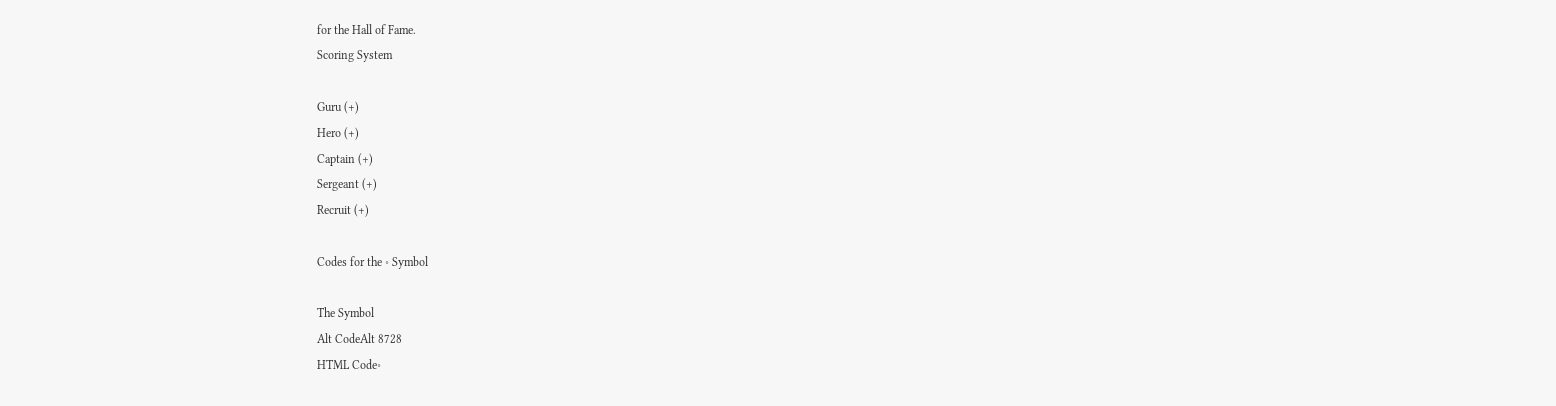for the Hall of Fame.
Scoring System

Guru (+)
Hero (+)
Captain (+)
Sergeant (+)
Recruit (+)

Codes for the ∘ Symbol

The Symbol
Alt CodeAlt 8728
HTML Code∘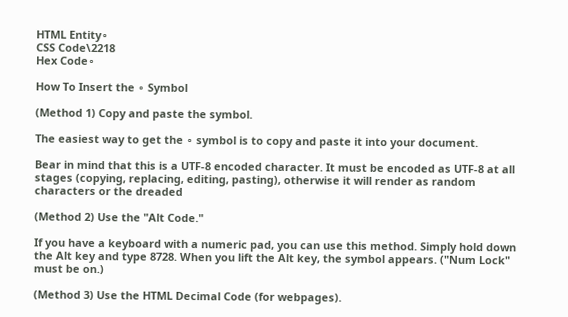HTML Entity∘
CSS Code\2218
Hex Code∘

How To Insert the ∘ Symbol

(Method 1) Copy and paste the symbol.

The easiest way to get the ∘ symbol is to copy and paste it into your document.

Bear in mind that this is a UTF-8 encoded character. It must be encoded as UTF-8 at all stages (copying, replacing, editing, pasting), otherwise it will render as random characters or the dreaded

(Method 2) Use the "Alt Code."

If you have a keyboard with a numeric pad, you can use this method. Simply hold down the Alt key and type 8728. When you lift the Alt key, the symbol appears. ("Num Lock" must be on.)

(Method 3) Use the HTML Decimal Code (for webpages).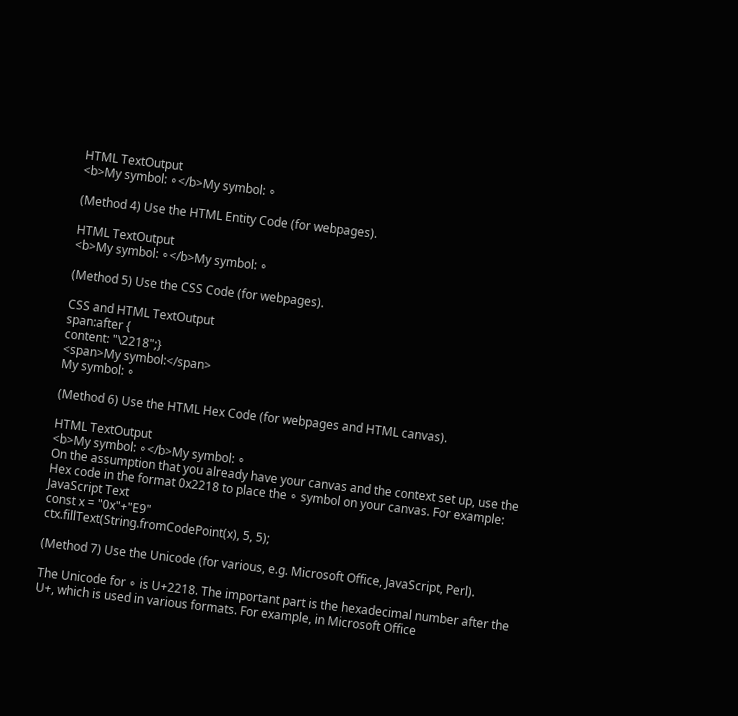HTML TextOutput
<b>My symbol: ∘</b>My symbol: ∘

(Method 4) Use the HTML Entity Code (for webpages).

HTML TextOutput
<b>My symbol: ∘</b>My symbol: ∘

(Method 5) Use the CSS Code (for webpages).

CSS and HTML TextOutput
span:after {
content: "\2218";}
<span>My symbol:</span>
My symbol: ∘

(Method 6) Use the HTML Hex Code (for webpages and HTML canvas).

HTML TextOutput
<b>My symbol: ∘</b>My symbol: ∘
On the assumption that you already have your canvas and the context set up, use the Hex code in the format 0x2218 to place the ∘ symbol on your canvas. For example:
JavaScript Text
const x = "0x"+"E9"
ctx.fillText(String.fromCodePoint(x), 5, 5);

(Method 7) Use the Unicode (for various, e.g. Microsoft Office, JavaScript, Perl).

The Unicode for ∘ is U+2218. The important part is the hexadecimal number after the U+, which is used in various formats. For example, in Microsoft Office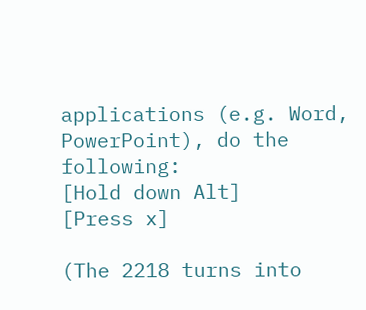applications (e.g. Word, PowerPoint), do the following:
[Hold down Alt]
[Press x]

(The 2218 turns into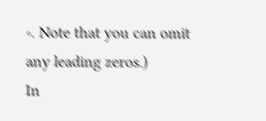∘. Note that you can omit any leading zeros.)
In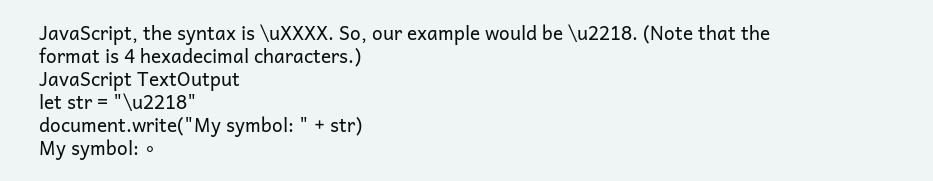JavaScript, the syntax is \uXXXX. So, our example would be \u2218. (Note that the format is 4 hexadecimal characters.)
JavaScript TextOutput
let str = "\u2218"
document.write("My symbol: " + str)
My symbol: ∘